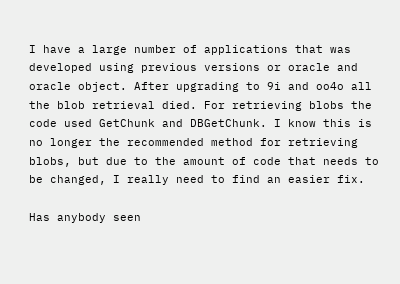I have a large number of applications that was developed using previous versions or oracle and oracle object. After upgrading to 9i and oo4o all the blob retrieval died. For retrieving blobs the code used GetChunk and DBGetChunk. I know this is no longer the recommended method for retrieving blobs, but due to the amount of code that needs to be changed, I really need to find an easier fix.

Has anybody seen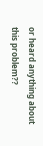or heard anything about this problem??